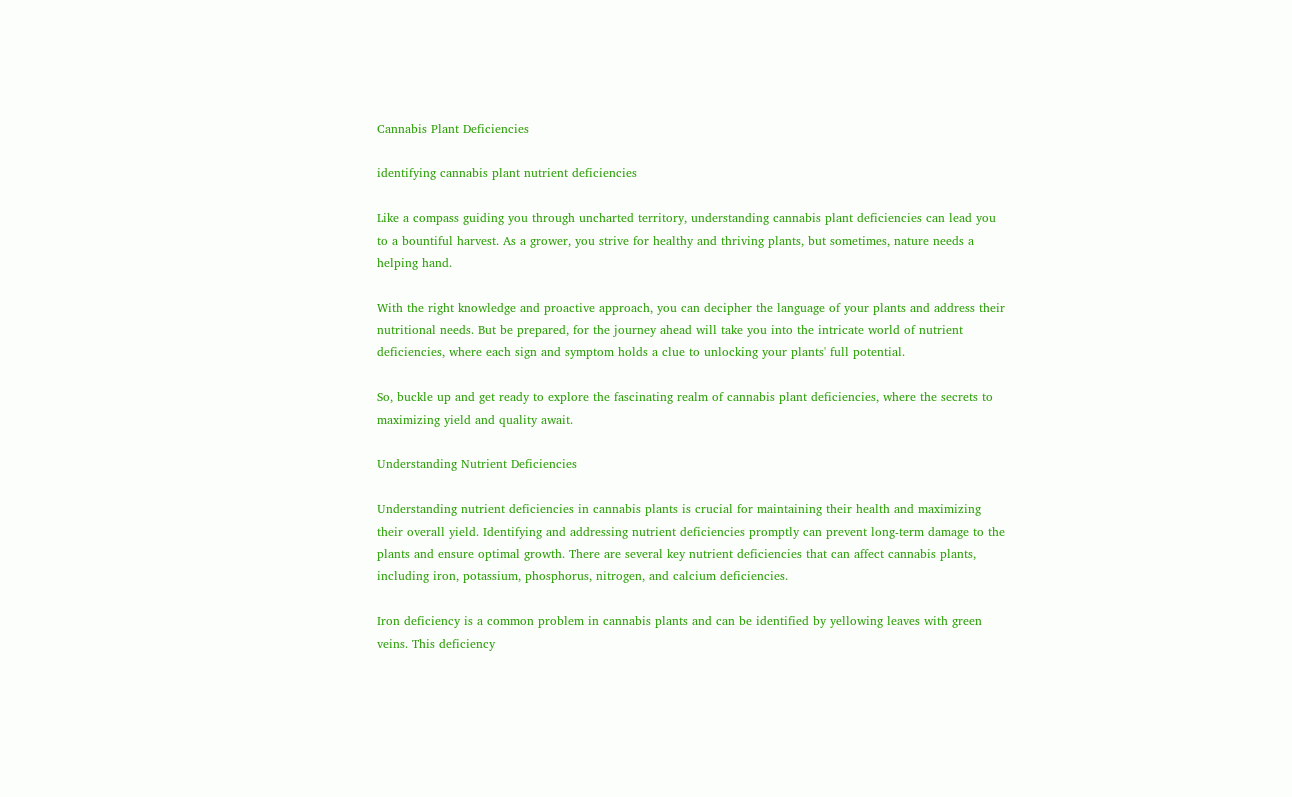Cannabis Plant Deficiencies

identifying cannabis plant nutrient deficiencies

Like a compass guiding you through uncharted territory, understanding cannabis plant deficiencies can lead you to a bountiful harvest. As a grower, you strive for healthy and thriving plants, but sometimes, nature needs a helping hand.

With the right knowledge and proactive approach, you can decipher the language of your plants and address their nutritional needs. But be prepared, for the journey ahead will take you into the intricate world of nutrient deficiencies, where each sign and symptom holds a clue to unlocking your plants' full potential.

So, buckle up and get ready to explore the fascinating realm of cannabis plant deficiencies, where the secrets to maximizing yield and quality await.

Understanding Nutrient Deficiencies

Understanding nutrient deficiencies in cannabis plants is crucial for maintaining their health and maximizing their overall yield. Identifying and addressing nutrient deficiencies promptly can prevent long-term damage to the plants and ensure optimal growth. There are several key nutrient deficiencies that can affect cannabis plants, including iron, potassium, phosphorus, nitrogen, and calcium deficiencies.

Iron deficiency is a common problem in cannabis plants and can be identified by yellowing leaves with green veins. This deficiency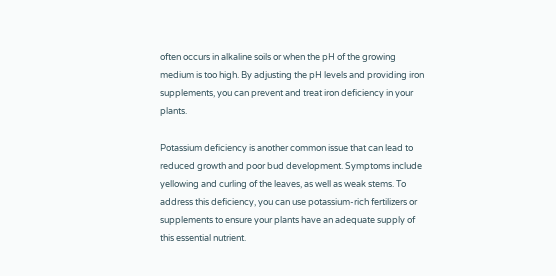often occurs in alkaline soils or when the pH of the growing medium is too high. By adjusting the pH levels and providing iron supplements, you can prevent and treat iron deficiency in your plants.

Potassium deficiency is another common issue that can lead to reduced growth and poor bud development. Symptoms include yellowing and curling of the leaves, as well as weak stems. To address this deficiency, you can use potassium-rich fertilizers or supplements to ensure your plants have an adequate supply of this essential nutrient.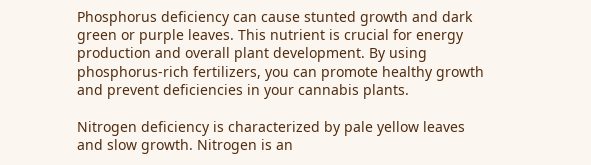Phosphorus deficiency can cause stunted growth and dark green or purple leaves. This nutrient is crucial for energy production and overall plant development. By using phosphorus-rich fertilizers, you can promote healthy growth and prevent deficiencies in your cannabis plants.

Nitrogen deficiency is characterized by pale yellow leaves and slow growth. Nitrogen is an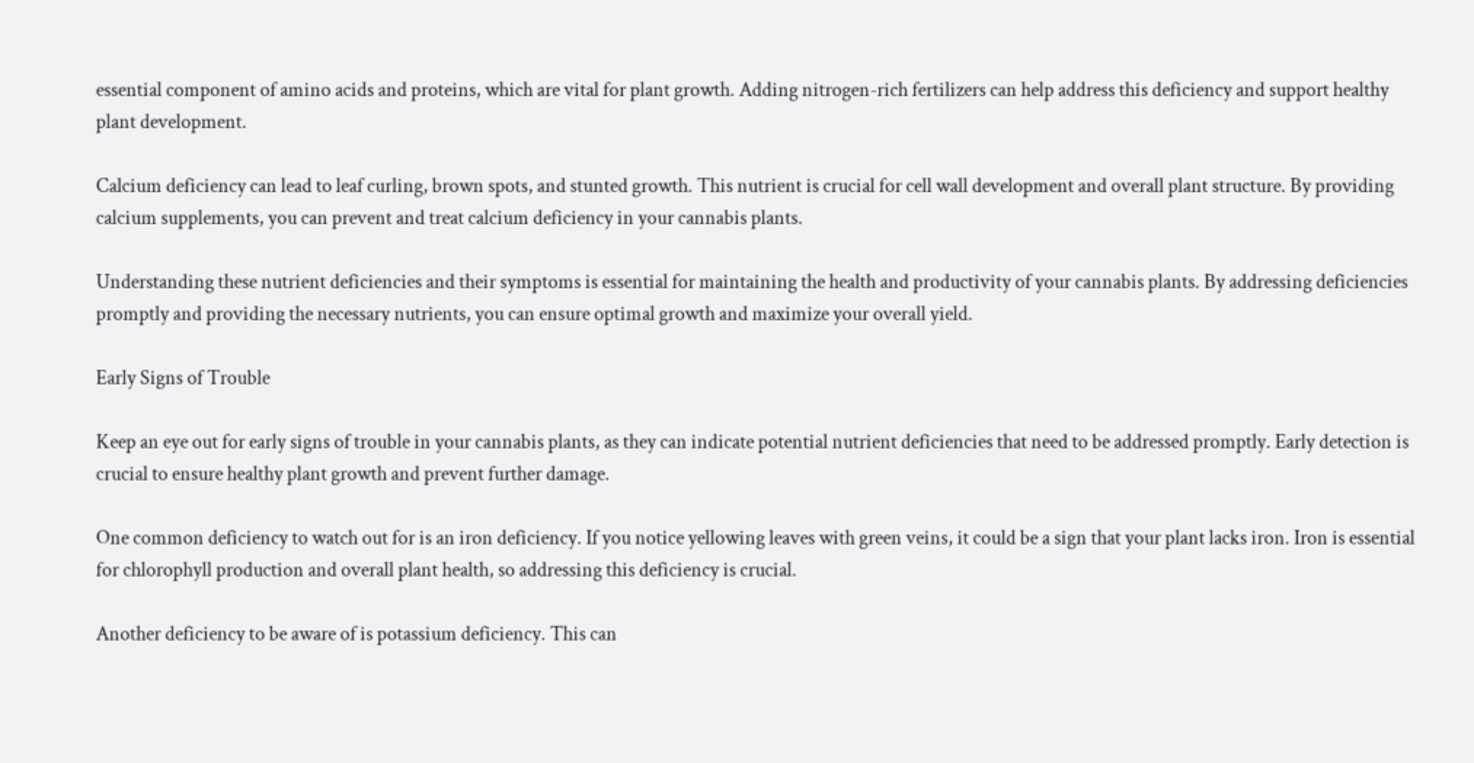essential component of amino acids and proteins, which are vital for plant growth. Adding nitrogen-rich fertilizers can help address this deficiency and support healthy plant development.

Calcium deficiency can lead to leaf curling, brown spots, and stunted growth. This nutrient is crucial for cell wall development and overall plant structure. By providing calcium supplements, you can prevent and treat calcium deficiency in your cannabis plants.

Understanding these nutrient deficiencies and their symptoms is essential for maintaining the health and productivity of your cannabis plants. By addressing deficiencies promptly and providing the necessary nutrients, you can ensure optimal growth and maximize your overall yield.

Early Signs of Trouble

Keep an eye out for early signs of trouble in your cannabis plants, as they can indicate potential nutrient deficiencies that need to be addressed promptly. Early detection is crucial to ensure healthy plant growth and prevent further damage.

One common deficiency to watch out for is an iron deficiency. If you notice yellowing leaves with green veins, it could be a sign that your plant lacks iron. Iron is essential for chlorophyll production and overall plant health, so addressing this deficiency is crucial.

Another deficiency to be aware of is potassium deficiency. This can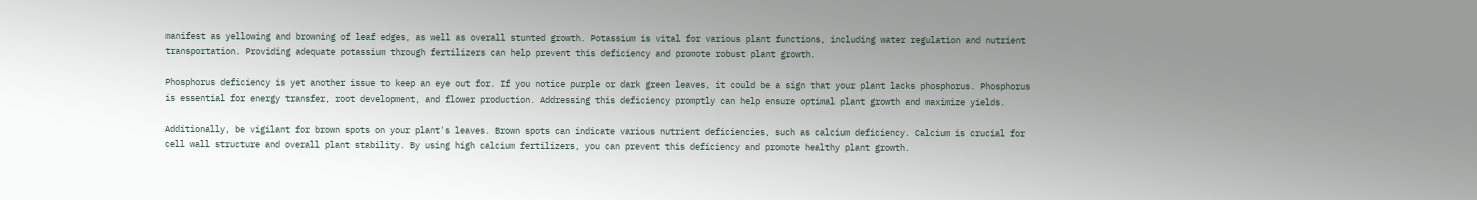manifest as yellowing and browning of leaf edges, as well as overall stunted growth. Potassium is vital for various plant functions, including water regulation and nutrient transportation. Providing adequate potassium through fertilizers can help prevent this deficiency and promote robust plant growth.

Phosphorus deficiency is yet another issue to keep an eye out for. If you notice purple or dark green leaves, it could be a sign that your plant lacks phosphorus. Phosphorus is essential for energy transfer, root development, and flower production. Addressing this deficiency promptly can help ensure optimal plant growth and maximize yields.

Additionally, be vigilant for brown spots on your plant's leaves. Brown spots can indicate various nutrient deficiencies, such as calcium deficiency. Calcium is crucial for cell wall structure and overall plant stability. By using high calcium fertilizers, you can prevent this deficiency and promote healthy plant growth.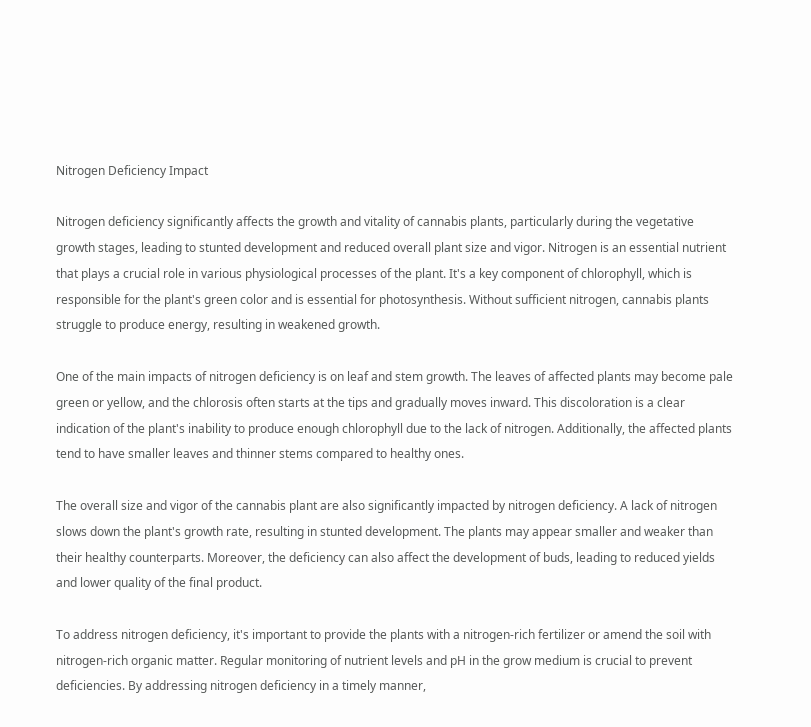Nitrogen Deficiency Impact

Nitrogen deficiency significantly affects the growth and vitality of cannabis plants, particularly during the vegetative growth stages, leading to stunted development and reduced overall plant size and vigor. Nitrogen is an essential nutrient that plays a crucial role in various physiological processes of the plant. It's a key component of chlorophyll, which is responsible for the plant's green color and is essential for photosynthesis. Without sufficient nitrogen, cannabis plants struggle to produce energy, resulting in weakened growth.

One of the main impacts of nitrogen deficiency is on leaf and stem growth. The leaves of affected plants may become pale green or yellow, and the chlorosis often starts at the tips and gradually moves inward. This discoloration is a clear indication of the plant's inability to produce enough chlorophyll due to the lack of nitrogen. Additionally, the affected plants tend to have smaller leaves and thinner stems compared to healthy ones.

The overall size and vigor of the cannabis plant are also significantly impacted by nitrogen deficiency. A lack of nitrogen slows down the plant's growth rate, resulting in stunted development. The plants may appear smaller and weaker than their healthy counterparts. Moreover, the deficiency can also affect the development of buds, leading to reduced yields and lower quality of the final product.

To address nitrogen deficiency, it's important to provide the plants with a nitrogen-rich fertilizer or amend the soil with nitrogen-rich organic matter. Regular monitoring of nutrient levels and pH in the grow medium is crucial to prevent deficiencies. By addressing nitrogen deficiency in a timely manner,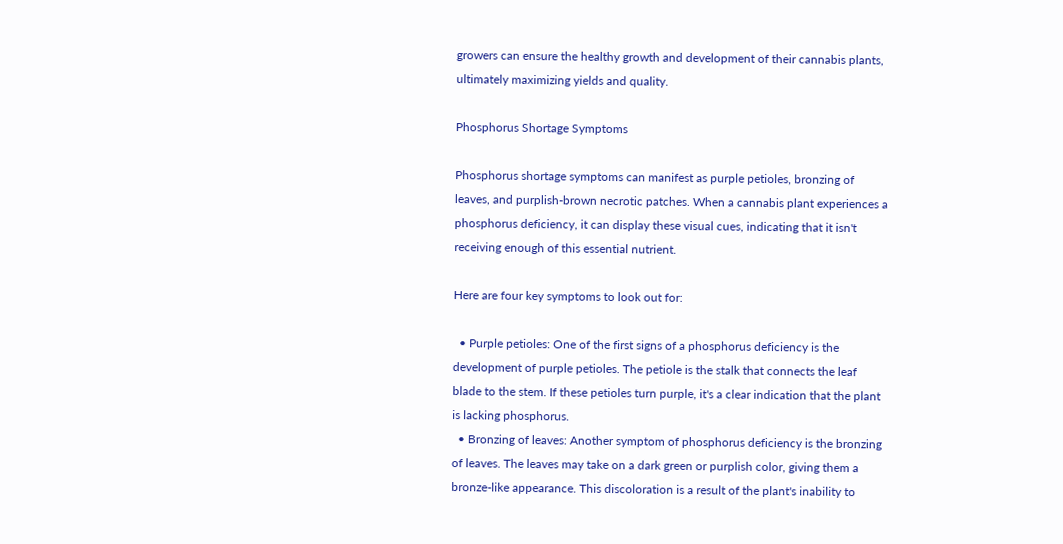growers can ensure the healthy growth and development of their cannabis plants, ultimately maximizing yields and quality.

Phosphorus Shortage Symptoms

Phosphorus shortage symptoms can manifest as purple petioles, bronzing of leaves, and purplish-brown necrotic patches. When a cannabis plant experiences a phosphorus deficiency, it can display these visual cues, indicating that it isn't receiving enough of this essential nutrient.

Here are four key symptoms to look out for:

  • Purple petioles: One of the first signs of a phosphorus deficiency is the development of purple petioles. The petiole is the stalk that connects the leaf blade to the stem. If these petioles turn purple, it's a clear indication that the plant is lacking phosphorus.
  • Bronzing of leaves: Another symptom of phosphorus deficiency is the bronzing of leaves. The leaves may take on a dark green or purplish color, giving them a bronze-like appearance. This discoloration is a result of the plant's inability to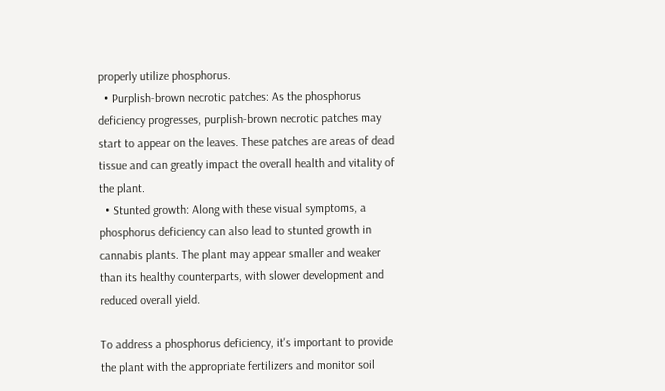properly utilize phosphorus.
  • Purplish-brown necrotic patches: As the phosphorus deficiency progresses, purplish-brown necrotic patches may start to appear on the leaves. These patches are areas of dead tissue and can greatly impact the overall health and vitality of the plant.
  • Stunted growth: Along with these visual symptoms, a phosphorus deficiency can also lead to stunted growth in cannabis plants. The plant may appear smaller and weaker than its healthy counterparts, with slower development and reduced overall yield.

To address a phosphorus deficiency, it's important to provide the plant with the appropriate fertilizers and monitor soil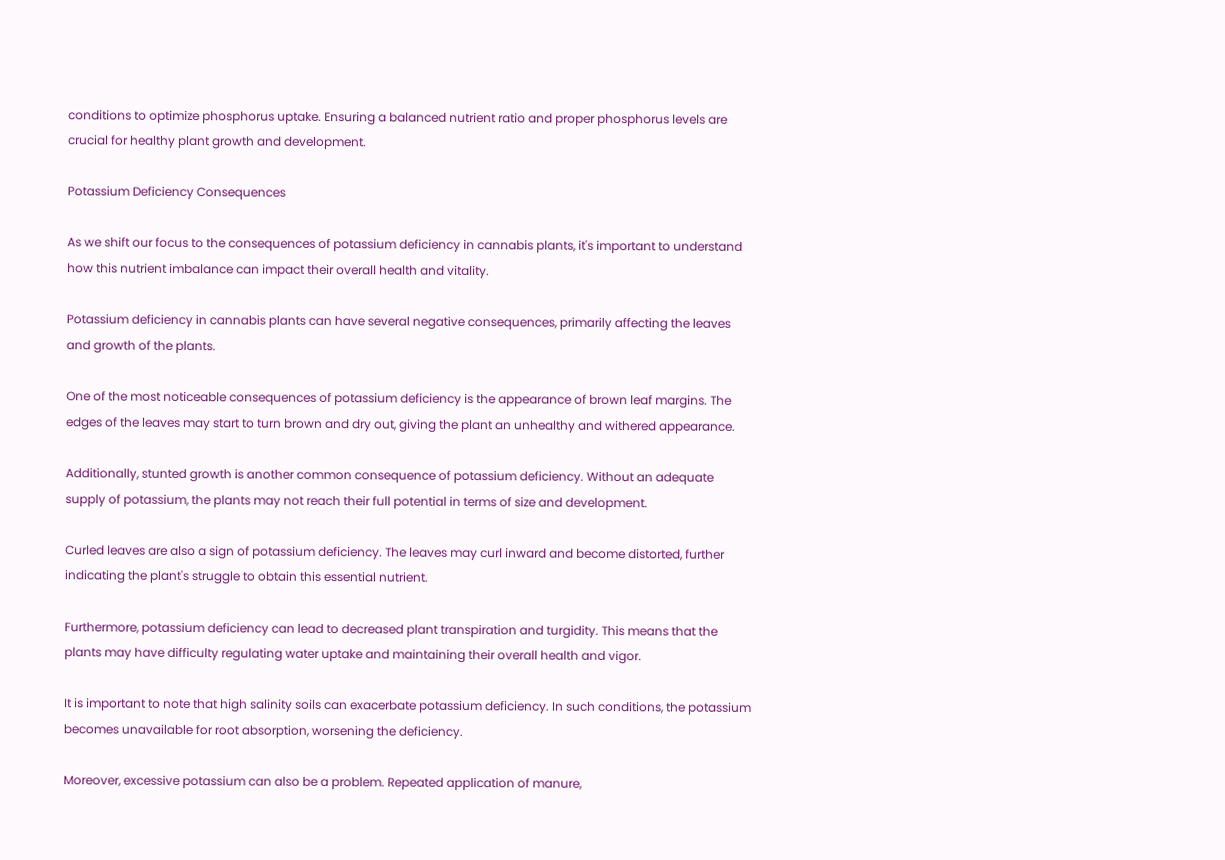conditions to optimize phosphorus uptake. Ensuring a balanced nutrient ratio and proper phosphorus levels are crucial for healthy plant growth and development.

Potassium Deficiency Consequences

As we shift our focus to the consequences of potassium deficiency in cannabis plants, it's important to understand how this nutrient imbalance can impact their overall health and vitality.

Potassium deficiency in cannabis plants can have several negative consequences, primarily affecting the leaves and growth of the plants.

One of the most noticeable consequences of potassium deficiency is the appearance of brown leaf margins. The edges of the leaves may start to turn brown and dry out, giving the plant an unhealthy and withered appearance.

Additionally, stunted growth is another common consequence of potassium deficiency. Without an adequate supply of potassium, the plants may not reach their full potential in terms of size and development.

Curled leaves are also a sign of potassium deficiency. The leaves may curl inward and become distorted, further indicating the plant's struggle to obtain this essential nutrient.

Furthermore, potassium deficiency can lead to decreased plant transpiration and turgidity. This means that the plants may have difficulty regulating water uptake and maintaining their overall health and vigor.

It is important to note that high salinity soils can exacerbate potassium deficiency. In such conditions, the potassium becomes unavailable for root absorption, worsening the deficiency.

Moreover, excessive potassium can also be a problem. Repeated application of manure,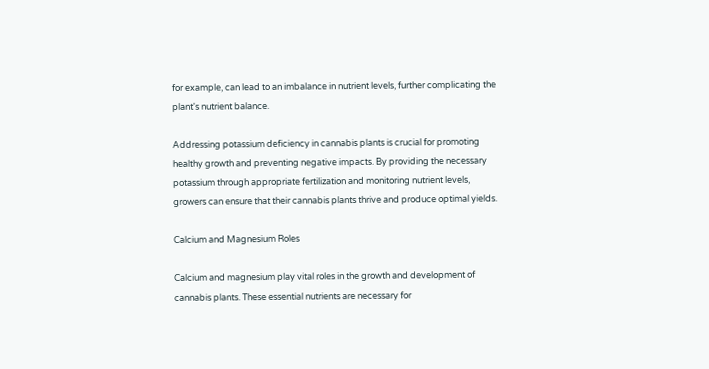for example, can lead to an imbalance in nutrient levels, further complicating the plant's nutrient balance.

Addressing potassium deficiency in cannabis plants is crucial for promoting healthy growth and preventing negative impacts. By providing the necessary potassium through appropriate fertilization and monitoring nutrient levels, growers can ensure that their cannabis plants thrive and produce optimal yields.

Calcium and Magnesium Roles

Calcium and magnesium play vital roles in the growth and development of cannabis plants. These essential nutrients are necessary for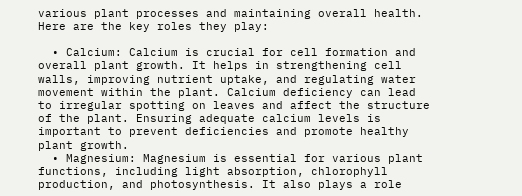various plant processes and maintaining overall health. Here are the key roles they play:

  • Calcium: Calcium is crucial for cell formation and overall plant growth. It helps in strengthening cell walls, improving nutrient uptake, and regulating water movement within the plant. Calcium deficiency can lead to irregular spotting on leaves and affect the structure of the plant. Ensuring adequate calcium levels is important to prevent deficiencies and promote healthy plant growth.
  • Magnesium: Magnesium is essential for various plant functions, including light absorption, chlorophyll production, and photosynthesis. It also plays a role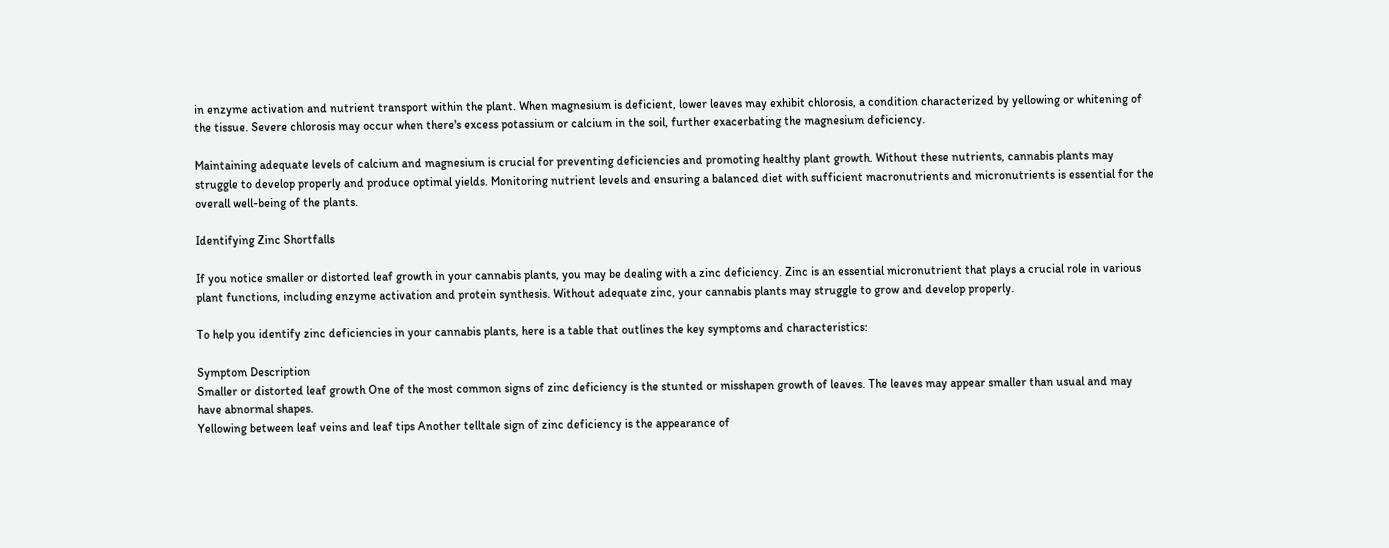in enzyme activation and nutrient transport within the plant. When magnesium is deficient, lower leaves may exhibit chlorosis, a condition characterized by yellowing or whitening of the tissue. Severe chlorosis may occur when there's excess potassium or calcium in the soil, further exacerbating the magnesium deficiency.

Maintaining adequate levels of calcium and magnesium is crucial for preventing deficiencies and promoting healthy plant growth. Without these nutrients, cannabis plants may struggle to develop properly and produce optimal yields. Monitoring nutrient levels and ensuring a balanced diet with sufficient macronutrients and micronutrients is essential for the overall well-being of the plants.

Identifying Zinc Shortfalls

If you notice smaller or distorted leaf growth in your cannabis plants, you may be dealing with a zinc deficiency. Zinc is an essential micronutrient that plays a crucial role in various plant functions, including enzyme activation and protein synthesis. Without adequate zinc, your cannabis plants may struggle to grow and develop properly.

To help you identify zinc deficiencies in your cannabis plants, here is a table that outlines the key symptoms and characteristics:

Symptom Description
Smaller or distorted leaf growth One of the most common signs of zinc deficiency is the stunted or misshapen growth of leaves. The leaves may appear smaller than usual and may have abnormal shapes.
Yellowing between leaf veins and leaf tips Another telltale sign of zinc deficiency is the appearance of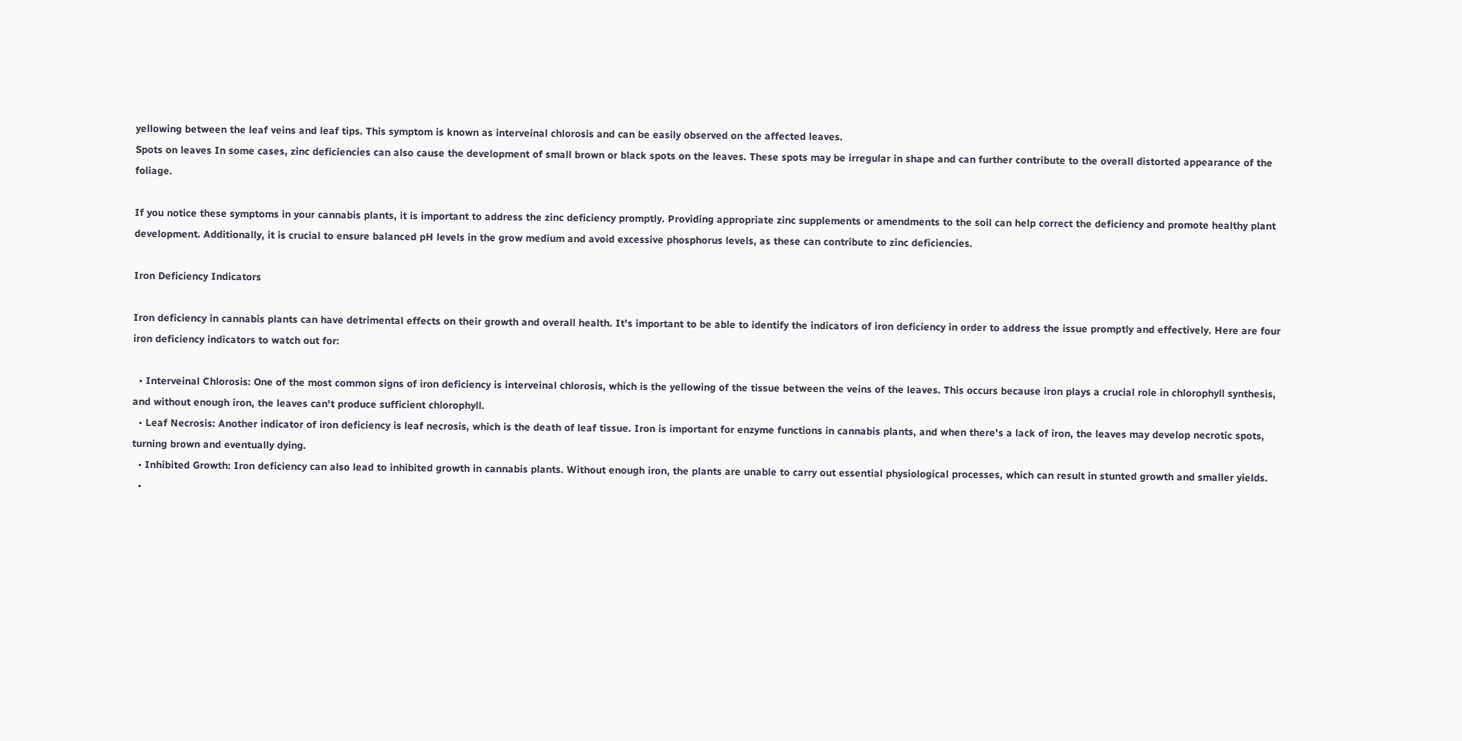yellowing between the leaf veins and leaf tips. This symptom is known as interveinal chlorosis and can be easily observed on the affected leaves.
Spots on leaves In some cases, zinc deficiencies can also cause the development of small brown or black spots on the leaves. These spots may be irregular in shape and can further contribute to the overall distorted appearance of the foliage.

If you notice these symptoms in your cannabis plants, it is important to address the zinc deficiency promptly. Providing appropriate zinc supplements or amendments to the soil can help correct the deficiency and promote healthy plant development. Additionally, it is crucial to ensure balanced pH levels in the grow medium and avoid excessive phosphorus levels, as these can contribute to zinc deficiencies.

Iron Deficiency Indicators

Iron deficiency in cannabis plants can have detrimental effects on their growth and overall health. It's important to be able to identify the indicators of iron deficiency in order to address the issue promptly and effectively. Here are four iron deficiency indicators to watch out for:

  • Interveinal Chlorosis: One of the most common signs of iron deficiency is interveinal chlorosis, which is the yellowing of the tissue between the veins of the leaves. This occurs because iron plays a crucial role in chlorophyll synthesis, and without enough iron, the leaves can't produce sufficient chlorophyll.
  • Leaf Necrosis: Another indicator of iron deficiency is leaf necrosis, which is the death of leaf tissue. Iron is important for enzyme functions in cannabis plants, and when there's a lack of iron, the leaves may develop necrotic spots, turning brown and eventually dying.
  • Inhibited Growth: Iron deficiency can also lead to inhibited growth in cannabis plants. Without enough iron, the plants are unable to carry out essential physiological processes, which can result in stunted growth and smaller yields.
  •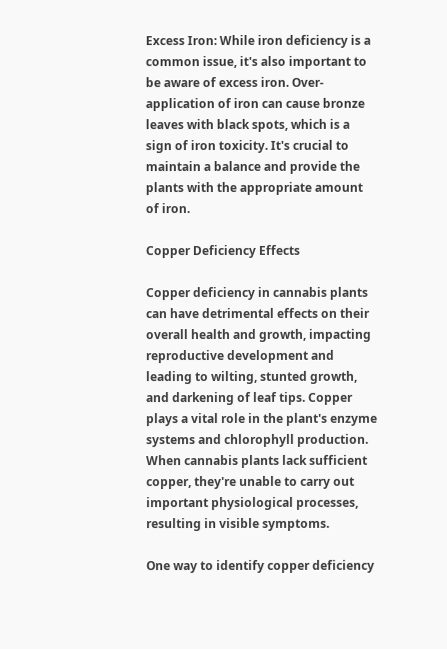Excess Iron: While iron deficiency is a common issue, it's also important to be aware of excess iron. Over-application of iron can cause bronze leaves with black spots, which is a sign of iron toxicity. It's crucial to maintain a balance and provide the plants with the appropriate amount of iron.

Copper Deficiency Effects

Copper deficiency in cannabis plants can have detrimental effects on their overall health and growth, impacting reproductive development and leading to wilting, stunted growth, and darkening of leaf tips. Copper plays a vital role in the plant's enzyme systems and chlorophyll production. When cannabis plants lack sufficient copper, they're unable to carry out important physiological processes, resulting in visible symptoms.

One way to identify copper deficiency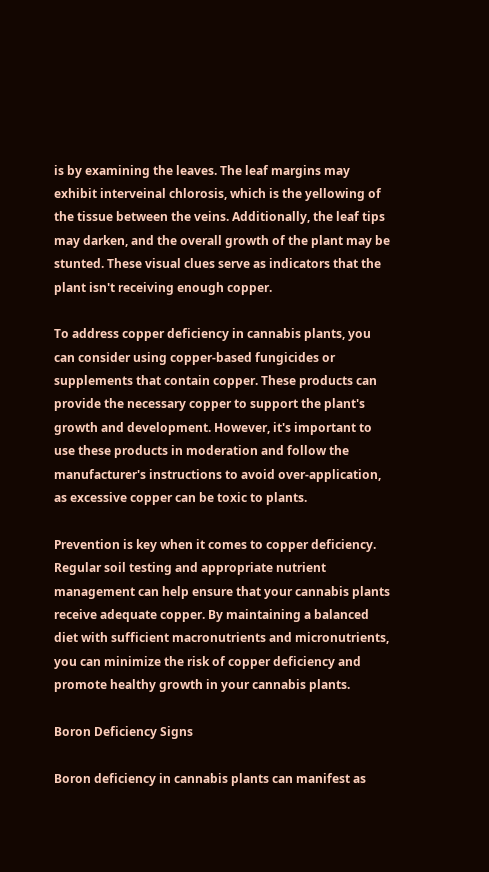is by examining the leaves. The leaf margins may exhibit interveinal chlorosis, which is the yellowing of the tissue between the veins. Additionally, the leaf tips may darken, and the overall growth of the plant may be stunted. These visual clues serve as indicators that the plant isn't receiving enough copper.

To address copper deficiency in cannabis plants, you can consider using copper-based fungicides or supplements that contain copper. These products can provide the necessary copper to support the plant's growth and development. However, it's important to use these products in moderation and follow the manufacturer's instructions to avoid over-application, as excessive copper can be toxic to plants.

Prevention is key when it comes to copper deficiency. Regular soil testing and appropriate nutrient management can help ensure that your cannabis plants receive adequate copper. By maintaining a balanced diet with sufficient macronutrients and micronutrients, you can minimize the risk of copper deficiency and promote healthy growth in your cannabis plants.

Boron Deficiency Signs

Boron deficiency in cannabis plants can manifest as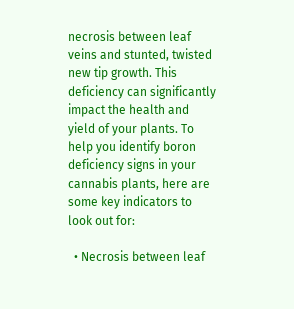necrosis between leaf veins and stunted, twisted new tip growth. This deficiency can significantly impact the health and yield of your plants. To help you identify boron deficiency signs in your cannabis plants, here are some key indicators to look out for:

  • Necrosis between leaf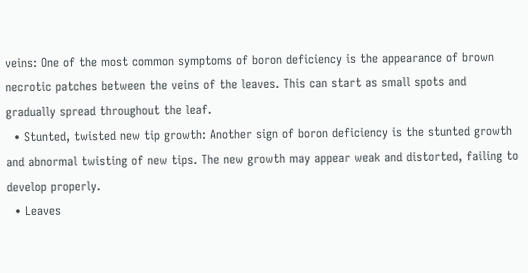veins: One of the most common symptoms of boron deficiency is the appearance of brown necrotic patches between the veins of the leaves. This can start as small spots and gradually spread throughout the leaf.
  • Stunted, twisted new tip growth: Another sign of boron deficiency is the stunted growth and abnormal twisting of new tips. The new growth may appear weak and distorted, failing to develop properly.
  • Leaves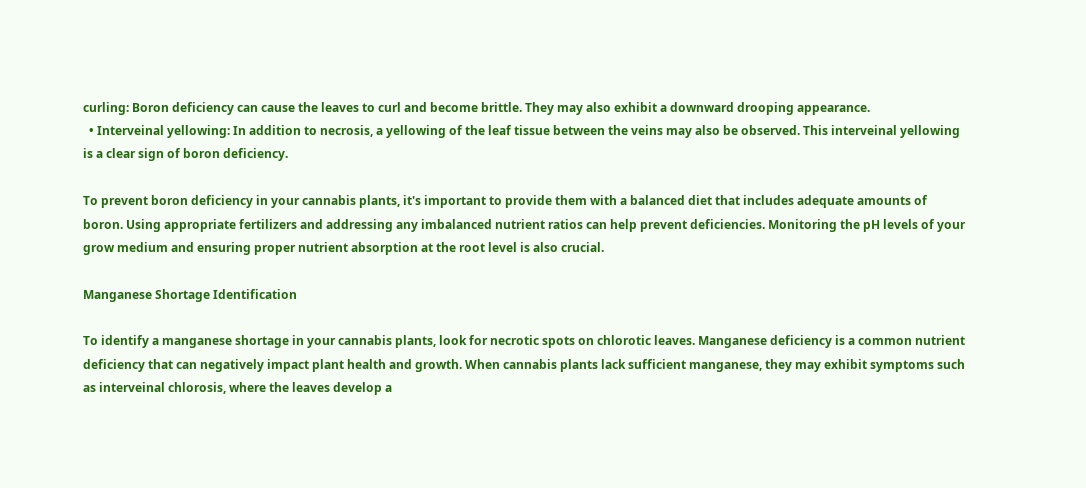curling: Boron deficiency can cause the leaves to curl and become brittle. They may also exhibit a downward drooping appearance.
  • Interveinal yellowing: In addition to necrosis, a yellowing of the leaf tissue between the veins may also be observed. This interveinal yellowing is a clear sign of boron deficiency.

To prevent boron deficiency in your cannabis plants, it's important to provide them with a balanced diet that includes adequate amounts of boron. Using appropriate fertilizers and addressing any imbalanced nutrient ratios can help prevent deficiencies. Monitoring the pH levels of your grow medium and ensuring proper nutrient absorption at the root level is also crucial.

Manganese Shortage Identification

To identify a manganese shortage in your cannabis plants, look for necrotic spots on chlorotic leaves. Manganese deficiency is a common nutrient deficiency that can negatively impact plant health and growth. When cannabis plants lack sufficient manganese, they may exhibit symptoms such as interveinal chlorosis, where the leaves develop a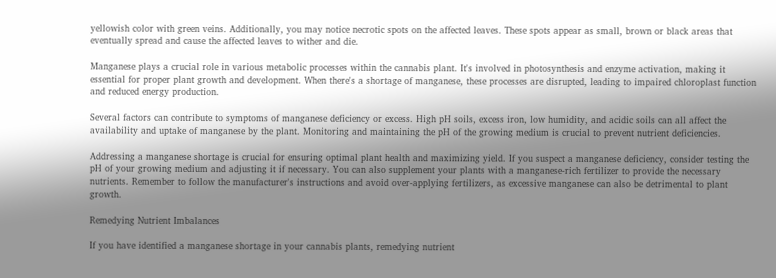yellowish color with green veins. Additionally, you may notice necrotic spots on the affected leaves. These spots appear as small, brown or black areas that eventually spread and cause the affected leaves to wither and die.

Manganese plays a crucial role in various metabolic processes within the cannabis plant. It's involved in photosynthesis and enzyme activation, making it essential for proper plant growth and development. When there's a shortage of manganese, these processes are disrupted, leading to impaired chloroplast function and reduced energy production.

Several factors can contribute to symptoms of manganese deficiency or excess. High pH soils, excess iron, low humidity, and acidic soils can all affect the availability and uptake of manganese by the plant. Monitoring and maintaining the pH of the growing medium is crucial to prevent nutrient deficiencies.

Addressing a manganese shortage is crucial for ensuring optimal plant health and maximizing yield. If you suspect a manganese deficiency, consider testing the pH of your growing medium and adjusting it if necessary. You can also supplement your plants with a manganese-rich fertilizer to provide the necessary nutrients. Remember to follow the manufacturer's instructions and avoid over-applying fertilizers, as excessive manganese can also be detrimental to plant growth.

Remedying Nutrient Imbalances

If you have identified a manganese shortage in your cannabis plants, remedying nutrient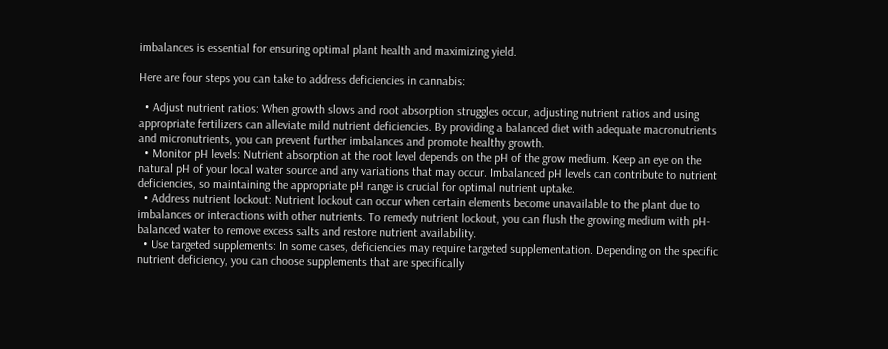imbalances is essential for ensuring optimal plant health and maximizing yield.

Here are four steps you can take to address deficiencies in cannabis:

  • Adjust nutrient ratios: When growth slows and root absorption struggles occur, adjusting nutrient ratios and using appropriate fertilizers can alleviate mild nutrient deficiencies. By providing a balanced diet with adequate macronutrients and micronutrients, you can prevent further imbalances and promote healthy growth.
  • Monitor pH levels: Nutrient absorption at the root level depends on the pH of the grow medium. Keep an eye on the natural pH of your local water source and any variations that may occur. Imbalanced pH levels can contribute to nutrient deficiencies, so maintaining the appropriate pH range is crucial for optimal nutrient uptake.
  • Address nutrient lockout: Nutrient lockout can occur when certain elements become unavailable to the plant due to imbalances or interactions with other nutrients. To remedy nutrient lockout, you can flush the growing medium with pH-balanced water to remove excess salts and restore nutrient availability.
  • Use targeted supplements: In some cases, deficiencies may require targeted supplementation. Depending on the specific nutrient deficiency, you can choose supplements that are specifically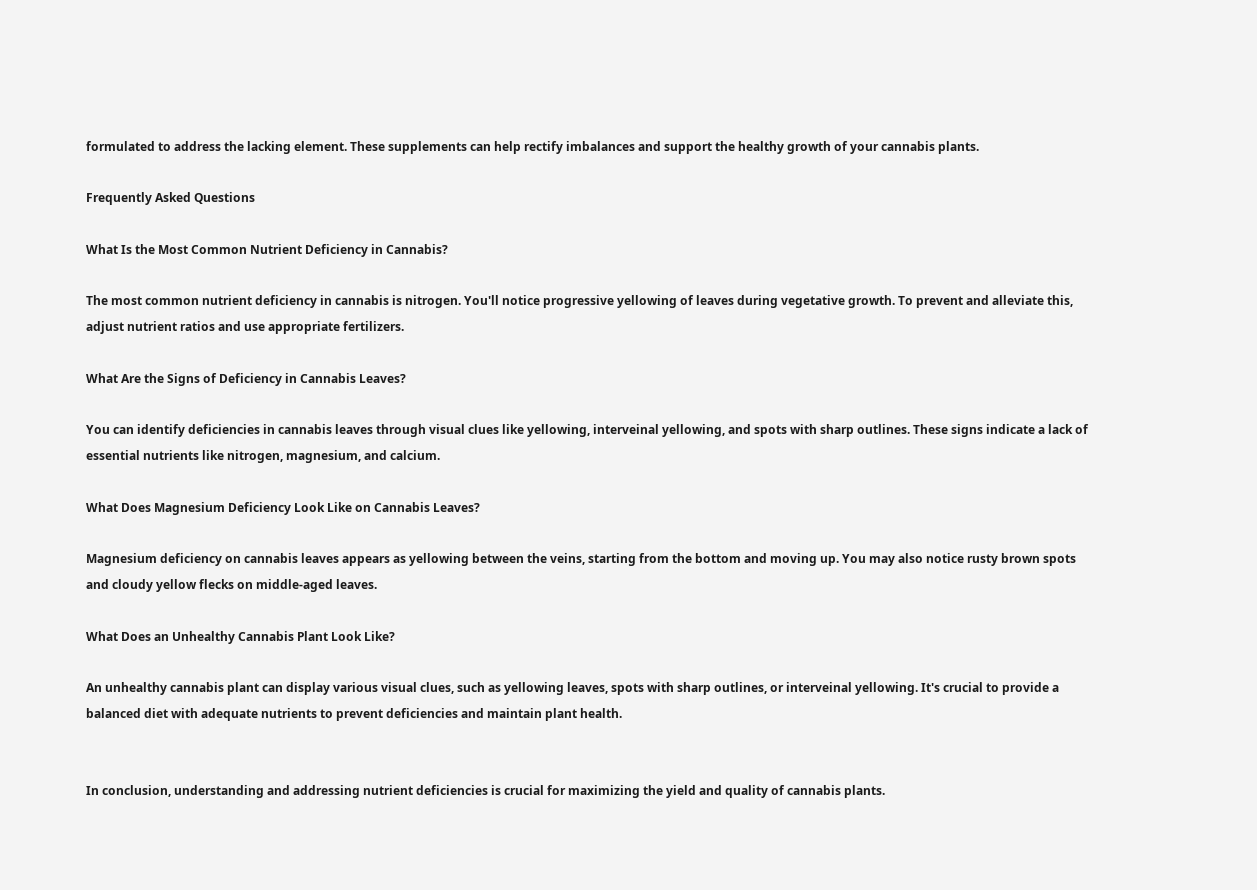formulated to address the lacking element. These supplements can help rectify imbalances and support the healthy growth of your cannabis plants.

Frequently Asked Questions

What Is the Most Common Nutrient Deficiency in Cannabis?

The most common nutrient deficiency in cannabis is nitrogen. You'll notice progressive yellowing of leaves during vegetative growth. To prevent and alleviate this, adjust nutrient ratios and use appropriate fertilizers.

What Are the Signs of Deficiency in Cannabis Leaves?

You can identify deficiencies in cannabis leaves through visual clues like yellowing, interveinal yellowing, and spots with sharp outlines. These signs indicate a lack of essential nutrients like nitrogen, magnesium, and calcium.

What Does Magnesium Deficiency Look Like on Cannabis Leaves?

Magnesium deficiency on cannabis leaves appears as yellowing between the veins, starting from the bottom and moving up. You may also notice rusty brown spots and cloudy yellow flecks on middle-aged leaves.

What Does an Unhealthy Cannabis Plant Look Like?

An unhealthy cannabis plant can display various visual clues, such as yellowing leaves, spots with sharp outlines, or interveinal yellowing. It's crucial to provide a balanced diet with adequate nutrients to prevent deficiencies and maintain plant health.


In conclusion, understanding and addressing nutrient deficiencies is crucial for maximizing the yield and quality of cannabis plants.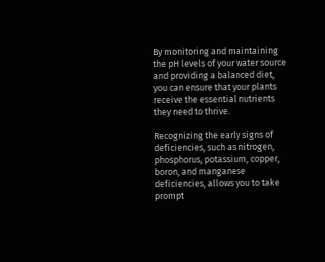By monitoring and maintaining the pH levels of your water source and providing a balanced diet, you can ensure that your plants receive the essential nutrients they need to thrive.

Recognizing the early signs of deficiencies, such as nitrogen, phosphorus, potassium, copper, boron, and manganese deficiencies, allows you to take prompt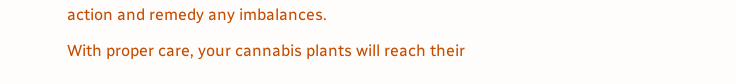action and remedy any imbalances.

With proper care, your cannabis plants will reach their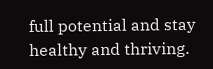full potential and stay healthy and thriving.